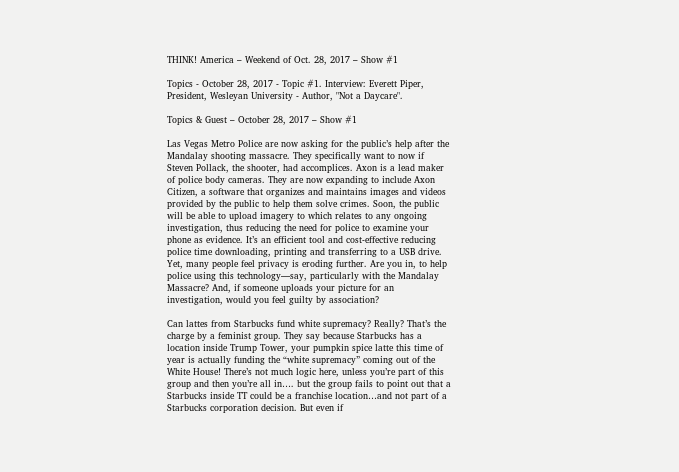THINK! America – Weekend of Oct. 28, 2017 – Show #1

Topics - October 28, 2017 - Topic #1. Interview: Everett Piper, President, Wesleyan University - Author, "Not a Daycare".

Topics & Guest – October 28, 2017 – Show #1

Las Vegas Metro Police are now asking for the public’s help after the Mandalay shooting massacre. They specifically want to now if Steven Pollack, the shooter, had accomplices. Axon is a lead maker of police body cameras. They are now expanding to include Axon Citizen, a software that organizes and maintains images and videos provided by the public to help them solve crimes. Soon, the public will be able to upload imagery to which relates to any ongoing investigation, thus reducing the need for police to examine your phone as evidence. It’s an efficient tool and cost-effective reducing police time downloading, printing and transferring to a USB drive. Yet, many people feel privacy is eroding further. Are you in, to help police using this technology—say, particularly with the Mandalay Massacre? And, if someone uploads your picture for an investigation, would you feel guilty by association?

Can lattes from Starbucks fund white supremacy? Really? That’s the charge by a feminist group. They say because Starbucks has a location inside Trump Tower, your pumpkin spice latte this time of year is actually funding the “white supremacy” coming out of the White House! There’s not much logic here, unless you’re part of this group and then you’re all in…. but the group fails to point out that a Starbucks inside TT could be a franchise location…and not part of a Starbucks corporation decision. But even if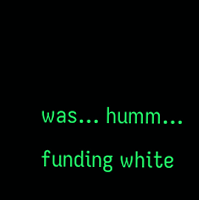was… humm… funding white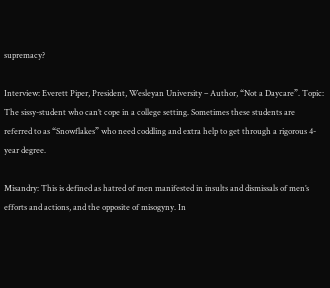supremacy?

Interview: Everett Piper, President, Wesleyan University – Author, “Not a Daycare”. Topic:  The sissy-student who can’t cope in a college setting. Sometimes these students are referred to as “Snowflakes” who need coddling and extra help to get through a rigorous 4- year degree.

Misandry: This is defined as hatred of men manifested in insults and dismissals of men’s efforts and actions, and the opposite of misogyny. In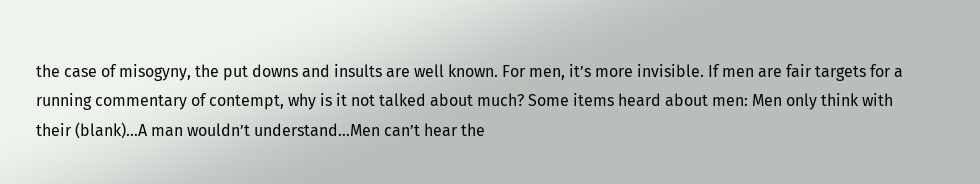the case of misogyny, the put downs and insults are well known. For men, it’s more invisible. If men are fair targets for a running commentary of contempt, why is it not talked about much? Some items heard about men: Men only think with their (blank)…A man wouldn’t understand…Men can’t hear the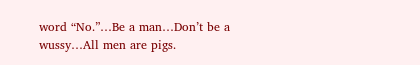word “No.”…Be a man…Don’t be a wussy…All men are pigs.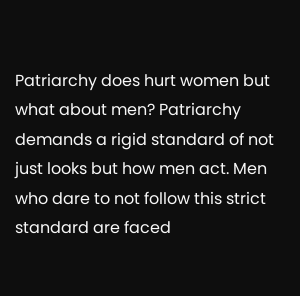Patriarchy does hurt women but what about men? Patriarchy demands a rigid standard of not just looks but how men act. Men who dare to not follow this strict standard are faced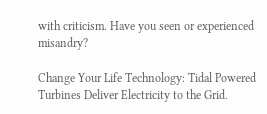with criticism. Have you seen or experienced misandry?

Change Your Life Technology: Tidal Powered Turbines Deliver Electricity to the Grid.